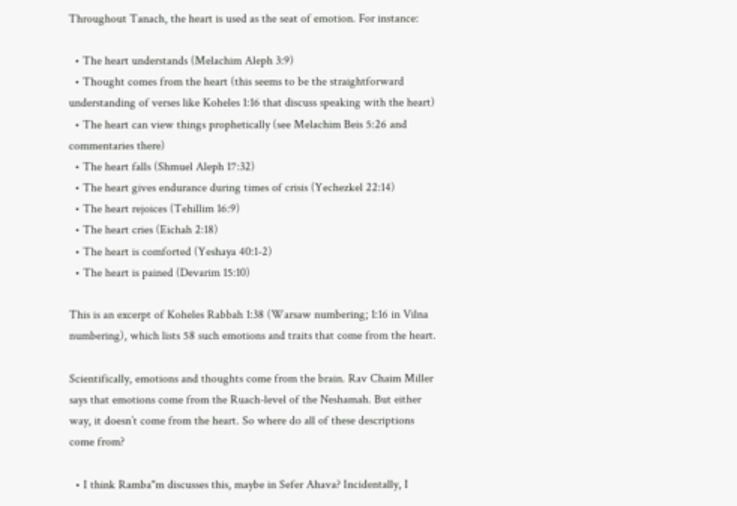Throughout Tanach, the heart is used as the seat of emotion. For instance:

  • The heart understands (Melachim Aleph 3:9)
  • Thought comes from the heart (this seems to be the straightforward understanding of verses like Koheles 1:16 that discuss speaking with the heart)
  • The heart can view things prophetically (see Melachim Beis 5:26 and commentaries there)
  • The heart falls (Shmuel Aleph 17:32)
  • The heart gives endurance during times of crisis (Yechezkel 22:14)
  • The heart rejoices (Tehillim 16:9)
  • The heart cries (Eichah 2:18)
  • The heart is comforted (Yeshaya 40:1-2)
  • The heart is pained (Devarim 15:10)

This is an excerpt of Koheles Rabbah 1:38 (Warsaw numbering; 1:16 in Vilna numbering), which lists 58 such emotions and traits that come from the heart.

Scientifically, emotions and thoughts come from the brain. Rav Chaim Miller says that emotions come from the Ruach-level of the Neshamah. But either way, it doesn’t come from the heart. So where do all of these descriptions come from?

  • I think Ramba"m discusses this, maybe in Sefer Ahava? Incidentally, I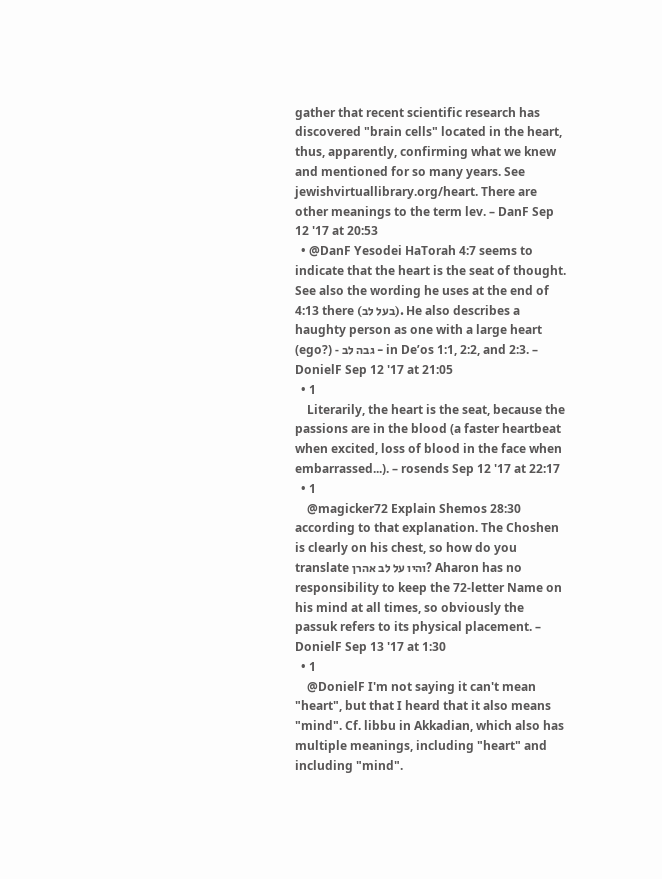gather that recent scientific research has discovered "brain cells" located in the heart, thus, apparently, confirming what we knew and mentioned for so many years. See jewishvirtuallibrary.org/heart. There are other meanings to the term lev. – DanF Sep 12 '17 at 20:53
  • @DanF Yesodei HaTorah 4:7 seems to indicate that the heart is the seat of thought. See also the wording he uses at the end of 4:13 there (בעל לב). He also describes a haughty person as one with a large heart (ego?) - גבה לב - in De’os 1:1, 2:2, and 2:3. – DonielF Sep 12 '17 at 21:05
  • 1
    Literarily, the heart is the seat, because the passions are in the blood (a faster heartbeat when excited, loss of blood in the face when embarrassed...). – rosends Sep 12 '17 at 22:17
  • 1
    @magicker72 Explain Shemos 28:30 according to that explanation. The Choshen is clearly on his chest, so how do you translate והיו על לב אהרן? Aharon has no responsibility to keep the 72-letter Name on his mind at all times, so obviously the passuk refers to its physical placement. – DonielF Sep 13 '17 at 1:30
  • 1
    @DonielF I'm not saying it can't mean "heart", but that I heard that it also means "mind". Cf. libbu in Akkadian, which also has multiple meanings, including "heart" and including "mind".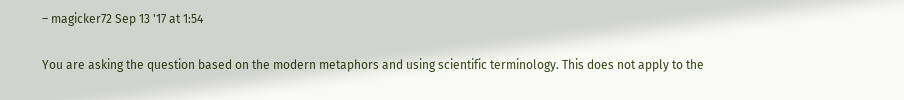– magicker72 Sep 13 '17 at 1:54

You are asking the question based on the modern metaphors and using scientific terminology. This does not apply to the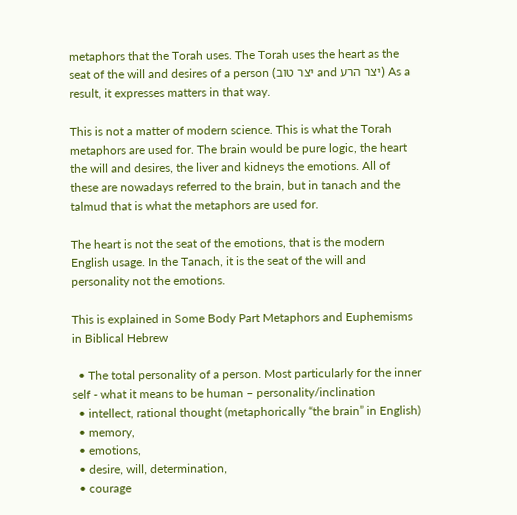metaphors that the Torah uses. The Torah uses the heart as the seat of the will and desires of a person (יצר טוב and יצר הרע) As a result, it expresses matters in that way.

This is not a matter of modern science. This is what the Torah metaphors are used for. The brain would be pure logic, the heart the will and desires, the liver and kidneys the emotions. All of these are nowadays referred to the brain, but in tanach and the talmud that is what the metaphors are used for.

The heart is not the seat of the emotions, that is the modern English usage. In the Tanach, it is the seat of the will and personality not the emotions.

This is explained in Some Body Part Metaphors and Euphemisms in Biblical Hebrew

  • The total personality of a person. Most particularly for the inner self - what it means to be human – personality/inclination
  • intellect, rational thought (metaphorically “the brain” in English)
  • memory,
  • emotions,
  • desire, will, determination,
  • courage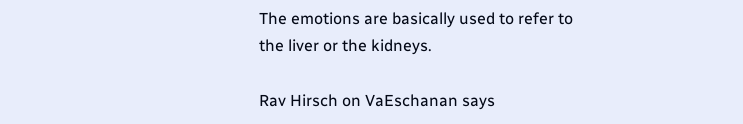The emotions are basically used to refer to the liver or the kidneys.

Rav Hirsch on VaEschanan says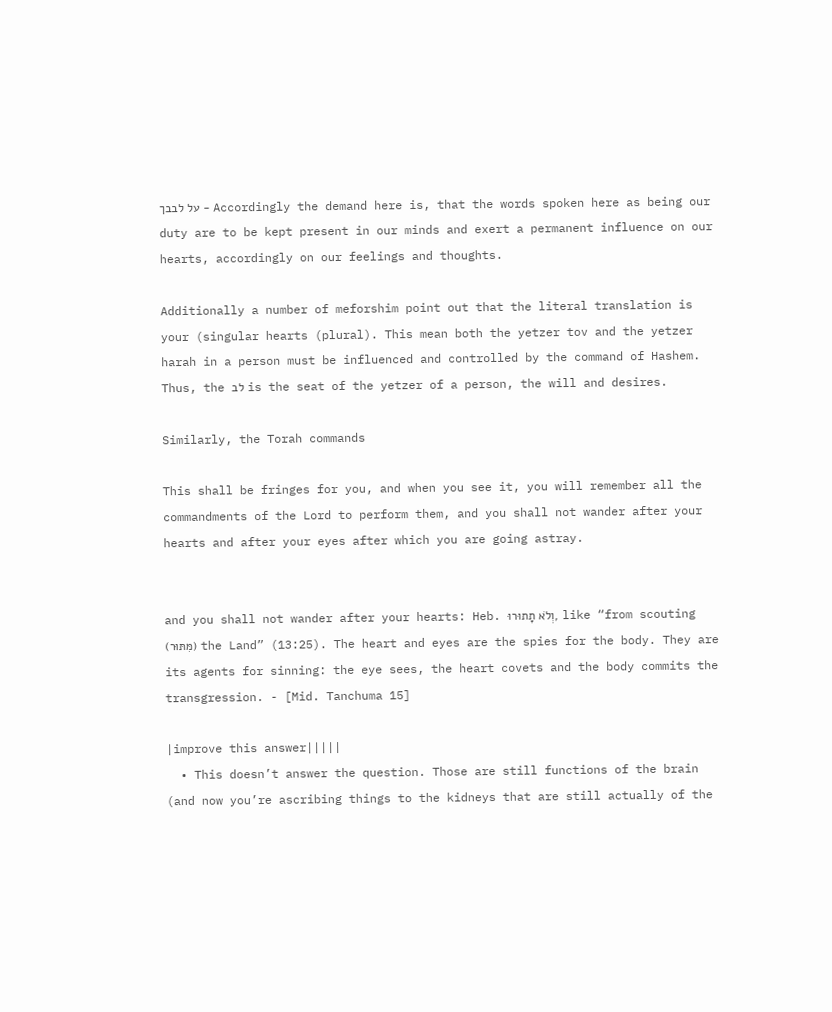על לבבך - Accordingly the demand here is, that the words spoken here as being our duty are to be kept present in our minds and exert a permanent influence on our hearts, accordingly on our feelings and thoughts.

Additionally a number of meforshim point out that the literal translation is your (singular hearts (plural). This mean both the yetzer tov and the yetzer harah in a person must be influenced and controlled by the command of Hashem. Thus, the לב is the seat of the yetzer of a person, the will and desires.

Similarly, the Torah commands

This shall be fringes for you, and when you see it, you will remember all the commandments of the Lord to perform them, and you shall not wander after your hearts and after your eyes after which you are going astray.


and you shall not wander after your hearts: Heb. וְלֹא תָתוּרוּ, like “from scouting (מִּתּוּר) the Land” (13:25). The heart and eyes are the spies for the body. They are its agents for sinning: the eye sees, the heart covets and the body commits the transgression. - [Mid. Tanchuma 15]

|improve this answer|||||
  • This doesn’t answer the question. Those are still functions of the brain (and now you’re ascribing things to the kidneys that are still actually of the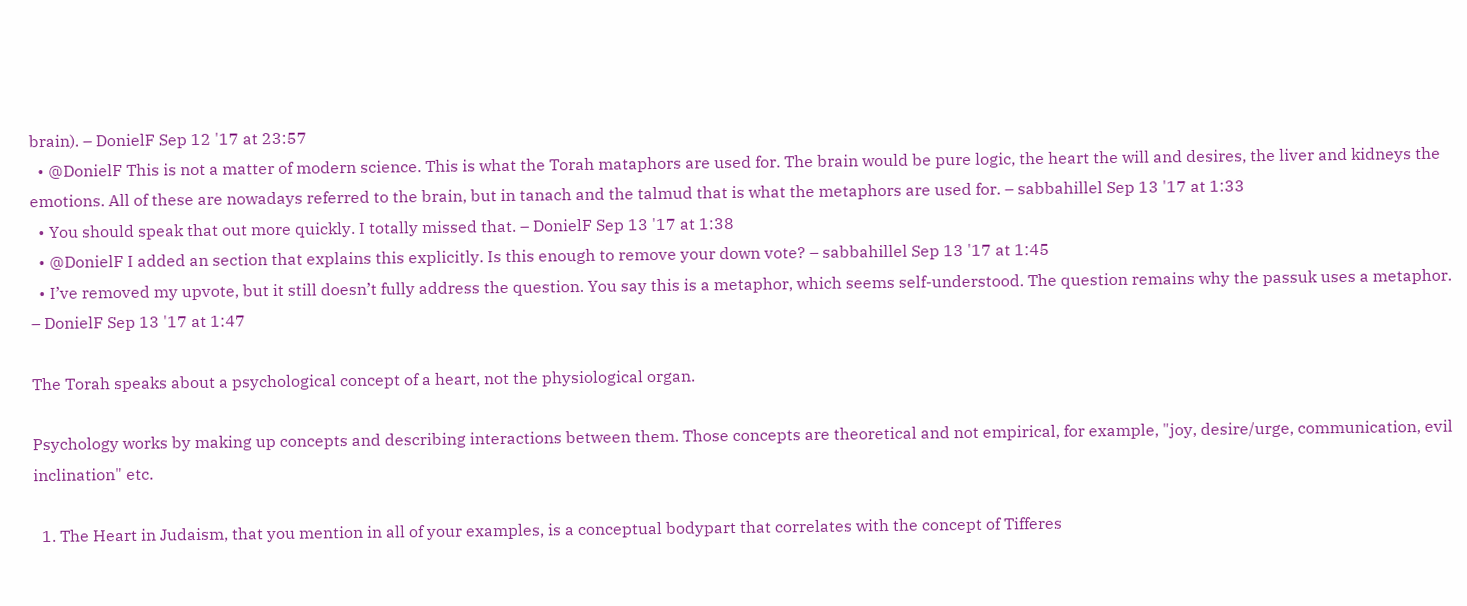brain). – DonielF Sep 12 '17 at 23:57
  • @DonielF This is not a matter of modern science. This is what the Torah mataphors are used for. The brain would be pure logic, the heart the will and desires, the liver and kidneys the emotions. All of these are nowadays referred to the brain, but in tanach and the talmud that is what the metaphors are used for. – sabbahillel Sep 13 '17 at 1:33
  • You should speak that out more quickly. I totally missed that. – DonielF Sep 13 '17 at 1:38
  • @DonielF I added an section that explains this explicitly. Is this enough to remove your down vote? – sabbahillel Sep 13 '17 at 1:45
  • I’ve removed my upvote, but it still doesn’t fully address the question. You say this is a metaphor, which seems self-understood. The question remains why the passuk uses a metaphor. – DonielF Sep 13 '17 at 1:47

The Torah speaks about a psychological concept of a heart, not the physiological organ.

Psychology works by making up concepts and describing interactions between them. Those concepts are theoretical and not empirical, for example, "joy, desire/urge, communication, evil inclination" etc.

  1. The Heart in Judaism, that you mention in all of your examples, is a conceptual bodypart that correlates with the concept of Tifferes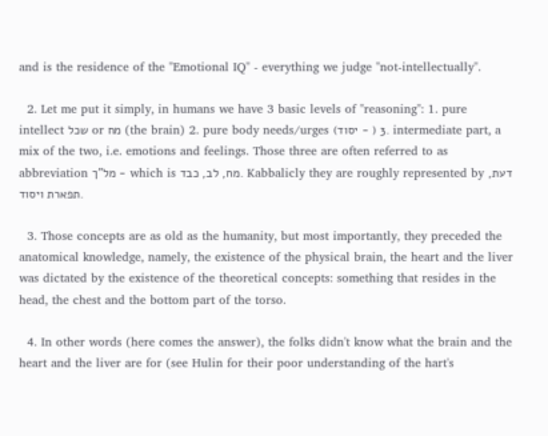and is the residence of the "Emotional IQ" - everything we judge "not-intellectually".

  2. Let me put it simply, in humans we have 3 basic levels of "reasoning": 1. pure intellect שכל or מח (the brain) 2. pure body needs/urges (יסוד - ) 3. intermediate part, a mix of the two, i.e. emotions and feelings. Those three are often referred to as abbreviation מל"ך - which is מח, לב, כבד. Kabbalicly they are roughly represented by דעת, תפארת ויסוד.

  3. Those concepts are as old as the humanity, but most importantly, they preceded the anatomical knowledge, namely, the existence of the physical brain, the heart and the liver was dictated by the existence of the theoretical concepts: something that resides in the head, the chest and the bottom part of the torso.

  4. In other words (here comes the answer), the folks didn't know what the brain and the heart and the liver are for (see Hulin for their poor understanding of the hart's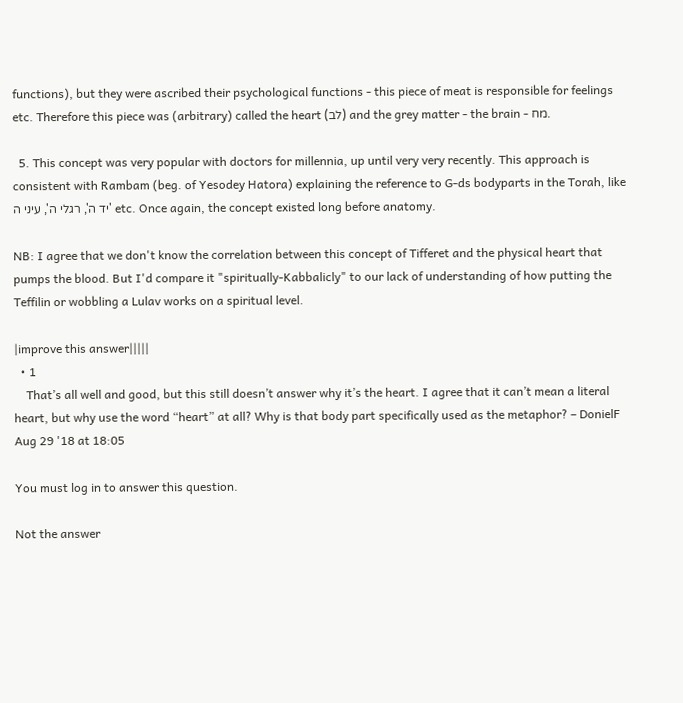functions), but they were ascribed their psychological functions - this piece of meat is responsible for feelings etc. Therefore this piece was (arbitrary) called the heart (לב) and the grey matter - the brain - מח.

  5. This concept was very popular with doctors for millennia, up until very very recently. This approach is consistent with Rambam (beg. of Yesodey Hatora) explaining the reference to G-ds bodyparts in the Torah, like יד ה', רגלי ה', עיני ה' etc. Once again, the concept existed long before anatomy.

NB: I agree that we don't know the correlation between this concept of Tifferet and the physical heart that pumps the blood. But I'd compare it "spiritually-Kabbalicly" to our lack of understanding of how putting the Teffilin or wobbling a Lulav works on a spiritual level.

|improve this answer|||||
  • 1
    That’s all well and good, but this still doesn’t answer why it’s the heart. I agree that it can’t mean a literal heart, but why use the word “heart” at all? Why is that body part specifically used as the metaphor? – DonielF Aug 29 '18 at 18:05

You must log in to answer this question.

Not the answer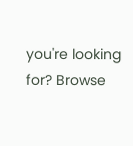you're looking for? Browse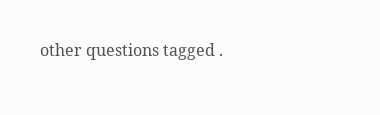other questions tagged .